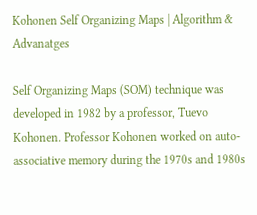Kohonen Self Organizing Maps | Algorithm & Advanatges

Self Organizing Maps (SOM) technique was developed in 1982 by a professor, Tuevo Kohonen. Professor Kohonen worked on auto-associative memory during the 1970s and 1980s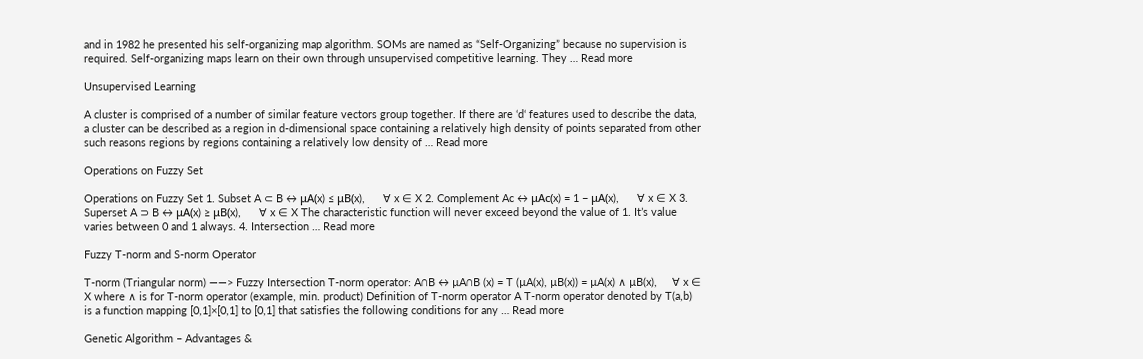and in 1982 he presented his self-organizing map algorithm. SOMs are named as “Self-Organizing” because no supervision is required. Self-organizing maps learn on their own through unsupervised competitive learning. They … Read more

Unsupervised Learning

A cluster is comprised of a number of similar feature vectors group together. If there are ‘d‘ features used to describe the data, a cluster can be described as a region in d-dimensional space containing a relatively high density of points separated from other such reasons regions by regions containing a relatively low density of … Read more

Operations on Fuzzy Set

Operations on Fuzzy Set 1. Subset A ⊂ B ↔ μA(x) ≤ μB(x),      ∀ x ∈ X 2. Complement Ac ↔ μAc(x) = 1 − μA(x),      ∀ x ∈ X 3. Superset A ⊃ B ↔ μA(x) ≥ μB(x),      ∀ x ∈ X The characteristic function will never exceed beyond the value of 1. It’s value varies between 0 and 1 always. 4. Intersection … Read more

Fuzzy T-norm and S-norm Operator

T-norm (Triangular norm) ——> Fuzzy Intersection T-norm operator: A∩B ↔ µA∩B (x) = T (µA(x), µB(x)) = µA(x) ∧ µB(x),     ∀ x ∈ X where ∧ is for T-norm operator (example, min. product) Definition of T-norm operator A T-norm operator denoted by T(a,b) is a function mapping [0,1]×[0,1] to [0,1] that satisfies the following conditions for any … Read more

Genetic Algorithm – Advantages &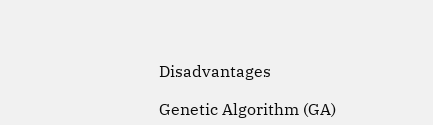Disadvantages

Genetic Algorithm (GA)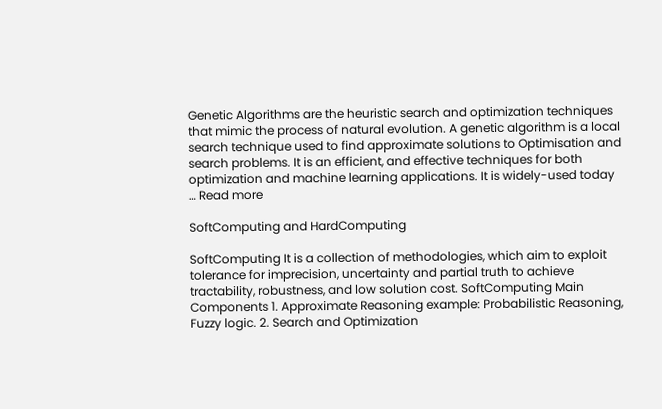Genetic Algorithms are the heuristic search and optimization techniques that mimic the process of natural evolution. A genetic algorithm is a local search technique used to find approximate solutions to Optimisation and search problems. It is an efficient, and effective techniques for both optimization and machine learning applications. It is widely-used today … Read more

SoftComputing and HardComputing

SoftComputing It is a collection of methodologies, which aim to exploit tolerance for imprecision, uncertainty and partial truth to achieve tractability, robustness, and low solution cost. SoftComputing Main Components 1. Approximate Reasoning example: Probabilistic Reasoning, Fuzzy logic. 2. Search and Optimization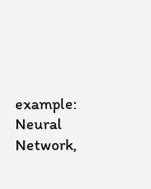example: Neural Network,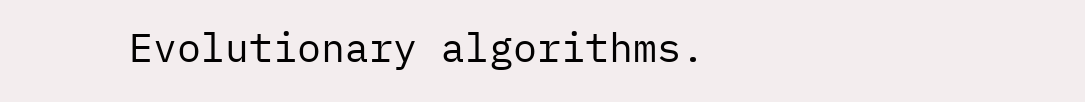Evolutionary algorithms.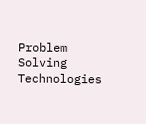Problem Solving Technologies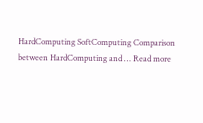HardComputing SoftComputing Comparison between HardComputing and … Read more